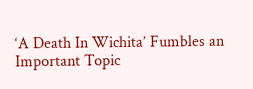‘A Death In Wichita’ Fumbles an Important Topic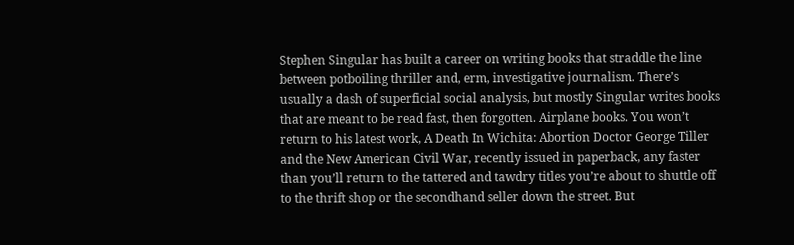Stephen Singular has built a career on writing books that straddle the line between potboiling thriller and, erm, investigative journalism. There’s usually a dash of superficial social analysis, but mostly Singular writes books that are meant to be read fast, then forgotten. Airplane books. You won’t return to his latest work, A Death In Wichita: Abortion Doctor George Tiller and the New American Civil War, recently issued in paperback, any faster than you’ll return to the tattered and tawdry titles you’re about to shuttle off to the thrift shop or the secondhand seller down the street. But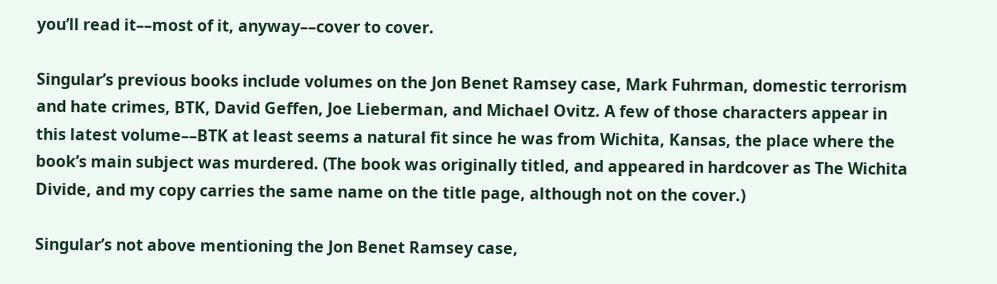you’ll read it––most of it, anyway––cover to cover.

Singular’s previous books include volumes on the Jon Benet Ramsey case, Mark Fuhrman, domestic terrorism and hate crimes, BTK, David Geffen, Joe Lieberman, and Michael Ovitz. A few of those characters appear in this latest volume––BTK at least seems a natural fit since he was from Wichita, Kansas, the place where the book’s main subject was murdered. (The book was originally titled, and appeared in hardcover as The Wichita Divide, and my copy carries the same name on the title page, although not on the cover.)

Singular’s not above mentioning the Jon Benet Ramsey case,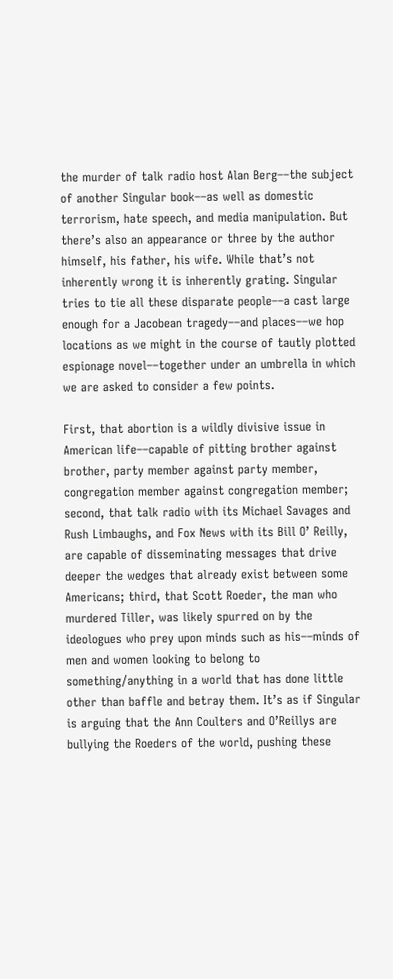the murder of talk radio host Alan Berg––the subject of another Singular book––as well as domestic terrorism, hate speech, and media manipulation. But there’s also an appearance or three by the author himself, his father, his wife. While that’s not inherently wrong it is inherently grating. Singular tries to tie all these disparate people––a cast large enough for a Jacobean tragedy––and places––we hop locations as we might in the course of tautly plotted espionage novel––together under an umbrella in which we are asked to consider a few points.

First, that abortion is a wildly divisive issue in American life––capable of pitting brother against brother, party member against party member, congregation member against congregation member; second, that talk radio with its Michael Savages and Rush Limbaughs, and Fox News with its Bill O’ Reilly, are capable of disseminating messages that drive deeper the wedges that already exist between some Americans; third, that Scott Roeder, the man who murdered Tiller, was likely spurred on by the ideologues who prey upon minds such as his––minds of men and women looking to belong to something/anything in a world that has done little other than baffle and betray them. It’s as if Singular is arguing that the Ann Coulters and O’Reillys are bullying the Roeders of the world, pushing these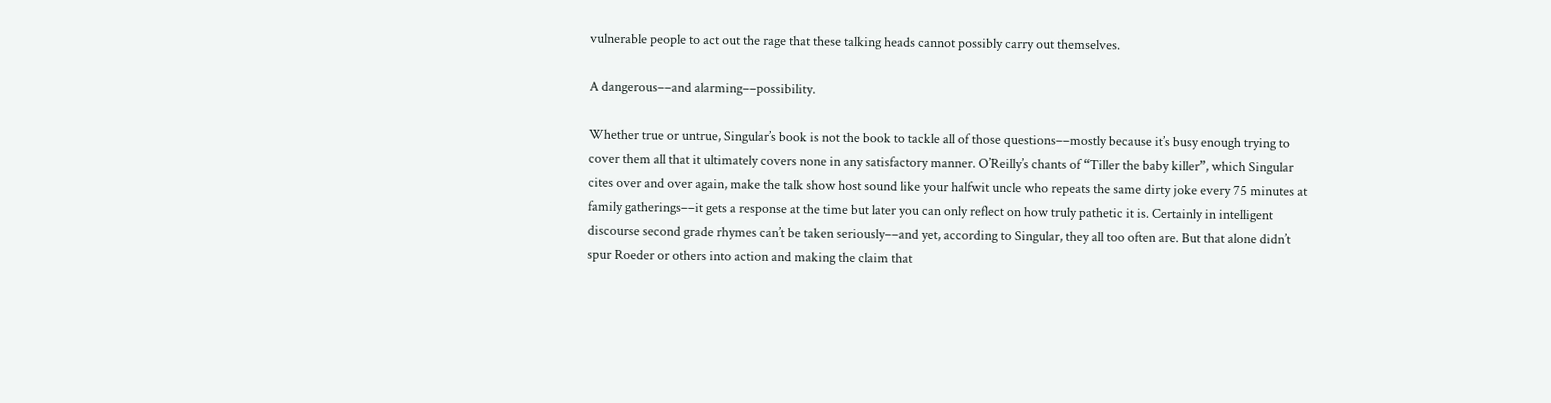vulnerable people to act out the rage that these talking heads cannot possibly carry out themselves.

A dangerous––and alarming––possibility.

Whether true or untrue, Singular’s book is not the book to tackle all of those questions––mostly because it’s busy enough trying to cover them all that it ultimately covers none in any satisfactory manner. O’Reilly’s chants of “Tiller the baby killer”, which Singular cites over and over again, make the talk show host sound like your halfwit uncle who repeats the same dirty joke every 75 minutes at family gatherings––it gets a response at the time but later you can only reflect on how truly pathetic it is. Certainly in intelligent discourse second grade rhymes can’t be taken seriously––and yet, according to Singular, they all too often are. But that alone didn’t spur Roeder or others into action and making the claim that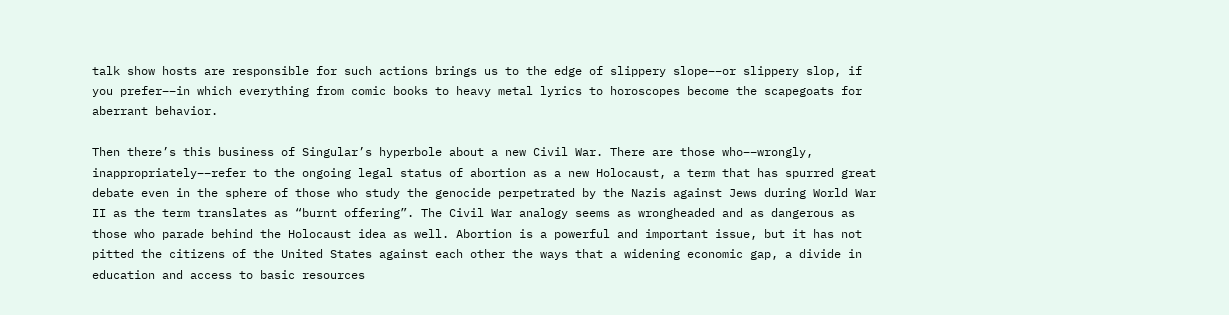talk show hosts are responsible for such actions brings us to the edge of slippery slope––or slippery slop, if you prefer––in which everything from comic books to heavy metal lyrics to horoscopes become the scapegoats for aberrant behavior.

Then there’s this business of Singular’s hyperbole about a new Civil War. There are those who––wrongly, inappropriately––refer to the ongoing legal status of abortion as a new Holocaust, a term that has spurred great debate even in the sphere of those who study the genocide perpetrated by the Nazis against Jews during World War II as the term translates as “burnt offering”. The Civil War analogy seems as wrongheaded and as dangerous as those who parade behind the Holocaust idea as well. Abortion is a powerful and important issue, but it has not pitted the citizens of the United States against each other the ways that a widening economic gap, a divide in education and access to basic resources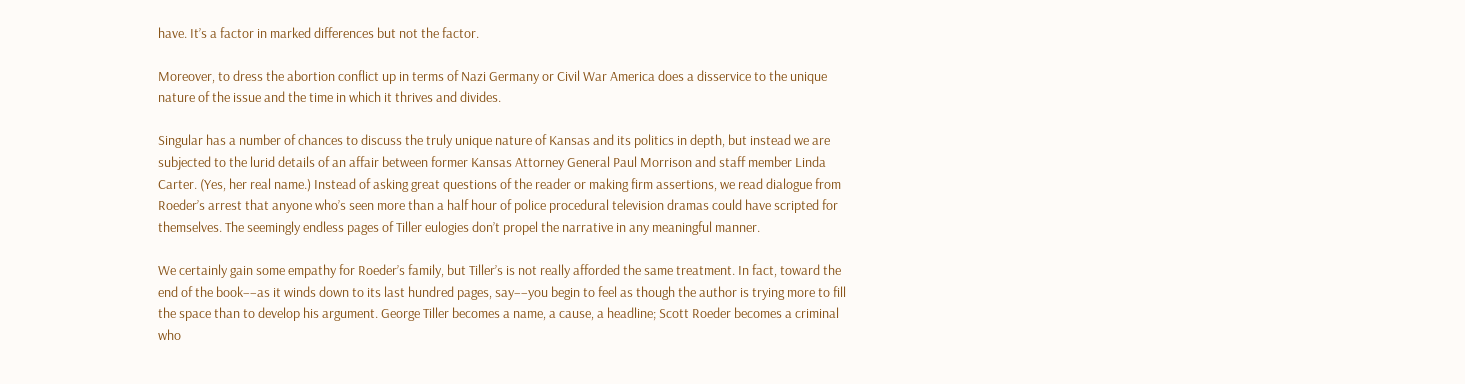have. It’s a factor in marked differences but not the factor.

Moreover, to dress the abortion conflict up in terms of Nazi Germany or Civil War America does a disservice to the unique nature of the issue and the time in which it thrives and divides.

Singular has a number of chances to discuss the truly unique nature of Kansas and its politics in depth, but instead we are subjected to the lurid details of an affair between former Kansas Attorney General Paul Morrison and staff member Linda Carter. (Yes, her real name.) Instead of asking great questions of the reader or making firm assertions, we read dialogue from Roeder’s arrest that anyone who’s seen more than a half hour of police procedural television dramas could have scripted for themselves. The seemingly endless pages of Tiller eulogies don’t propel the narrative in any meaningful manner.

We certainly gain some empathy for Roeder’s family, but Tiller’s is not really afforded the same treatment. In fact, toward the end of the book––as it winds down to its last hundred pages, say––you begin to feel as though the author is trying more to fill the space than to develop his argument. George Tiller becomes a name, a cause, a headline; Scott Roeder becomes a criminal who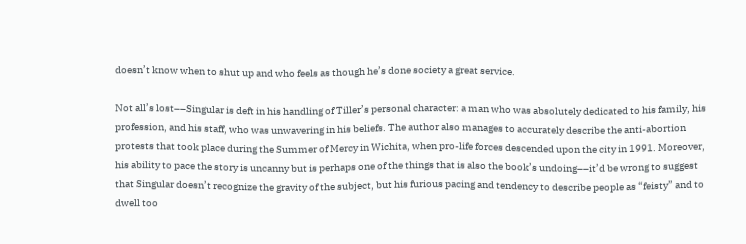doesn’t know when to shut up and who feels as though he’s done society a great service.

Not all’s lost––Singular is deft in his handling of Tiller’s personal character: a man who was absolutely dedicated to his family, his profession, and his staff, who was unwavering in his beliefs. The author also manages to accurately describe the anti-abortion protests that took place during the Summer of Mercy in Wichita, when pro-life forces descended upon the city in 1991. Moreover, his ability to pace the story is uncanny but is perhaps one of the things that is also the book’s undoing––it’d be wrong to suggest that Singular doesn’t recognize the gravity of the subject, but his furious pacing and tendency to describe people as “feisty” and to dwell too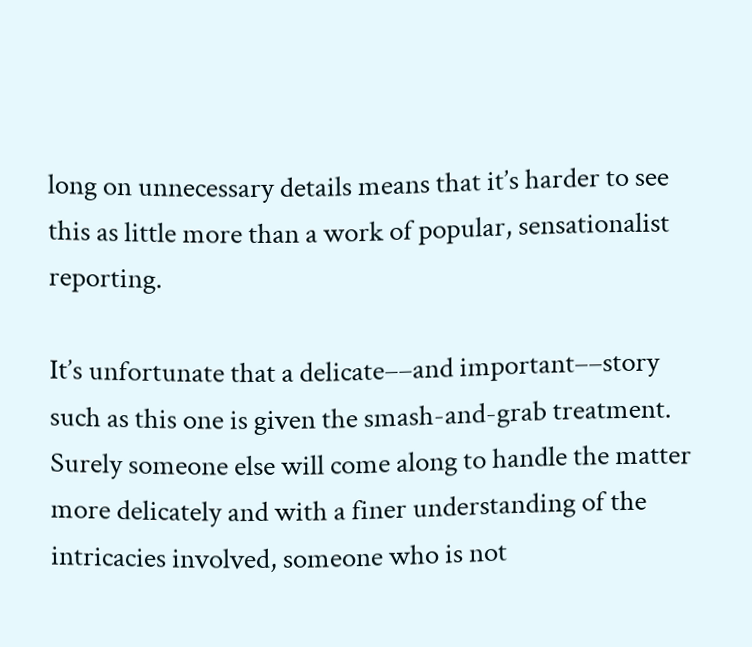long on unnecessary details means that it’s harder to see this as little more than a work of popular, sensationalist reporting.

It’s unfortunate that a delicate––and important––story such as this one is given the smash-and-grab treatment. Surely someone else will come along to handle the matter more delicately and with a finer understanding of the intricacies involved, someone who is not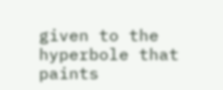given to the hyperbole that paints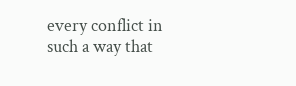every conflict in such a way that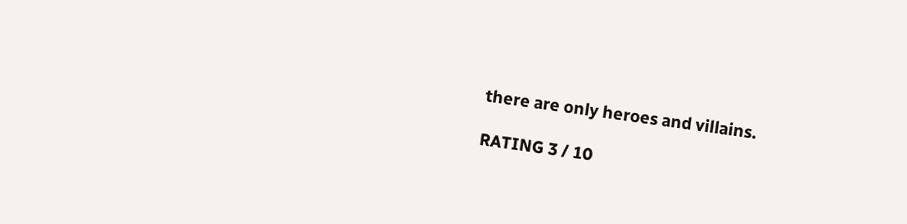there are only heroes and villains.

RATING 3 / 10